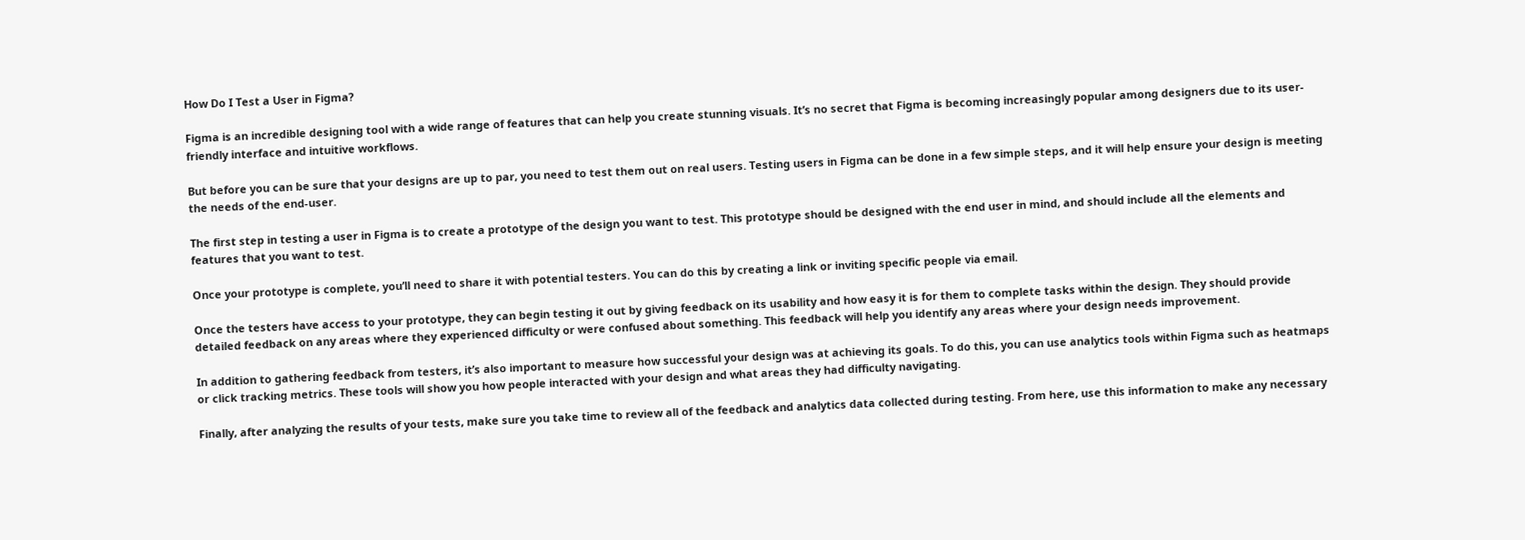How Do I Test a User in Figma?

Figma is an incredible designing tool with a wide range of features that can help you create stunning visuals. It’s no secret that Figma is becoming increasingly popular among designers due to its user-friendly interface and intuitive workflows.

But before you can be sure that your designs are up to par, you need to test them out on real users. Testing users in Figma can be done in a few simple steps, and it will help ensure your design is meeting the needs of the end-user.

The first step in testing a user in Figma is to create a prototype of the design you want to test. This prototype should be designed with the end user in mind, and should include all the elements and features that you want to test.

Once your prototype is complete, you’ll need to share it with potential testers. You can do this by creating a link or inviting specific people via email.

Once the testers have access to your prototype, they can begin testing it out by giving feedback on its usability and how easy it is for them to complete tasks within the design. They should provide detailed feedback on any areas where they experienced difficulty or were confused about something. This feedback will help you identify any areas where your design needs improvement.

In addition to gathering feedback from testers, it’s also important to measure how successful your design was at achieving its goals. To do this, you can use analytics tools within Figma such as heatmaps or click tracking metrics. These tools will show you how people interacted with your design and what areas they had difficulty navigating.

Finally, after analyzing the results of your tests, make sure you take time to review all of the feedback and analytics data collected during testing. From here, use this information to make any necessary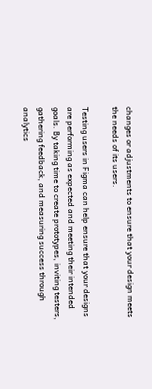changes or adjustments to ensure that your design meets the needs of its users.

Testing users in Figma can help ensure that your designs are performing as expected and meeting their intended goals. By taking time to create prototypes, inviting testers, gathering feedback, and measuring success through analytics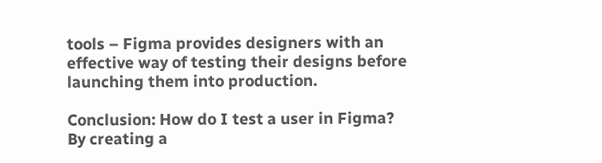tools – Figma provides designers with an effective way of testing their designs before launching them into production.

Conclusion: How do I test a user in Figma? By creating a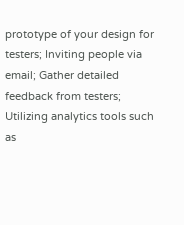prototype of your design for testers; Inviting people via email; Gather detailed feedback from testers; Utilizing analytics tools such as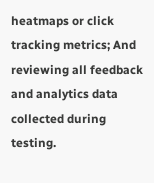heatmaps or click tracking metrics; And reviewing all feedback and analytics data collected during testing.